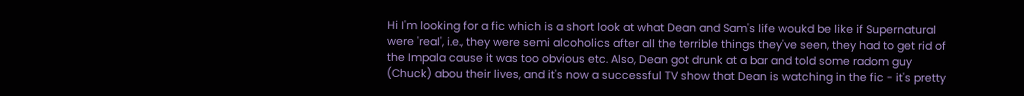Hi I'm looking for a fic which is a short look at what Dean and Sam's life woukd be like if Supernatural were 'real', i.e., they were semi alcoholics after all the terrible things they've seen, they had to get rid of the Impala cause it was too obvious etc. Also, Dean got drunk at a bar and told some radom guy (Chuck) abou their lives, and it's now a successful TV show that Dean is watching in the fic - it's pretty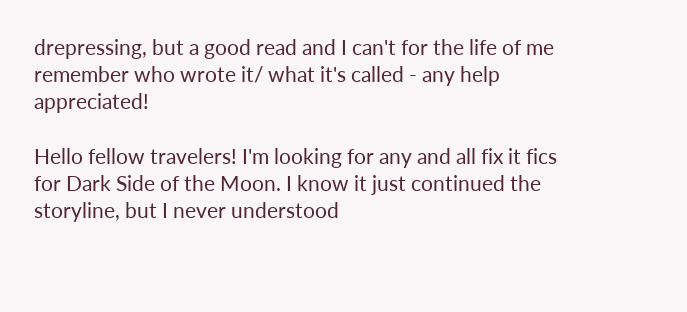drepressing, but a good read and I can't for the life of me remember who wrote it/ what it's called - any help appreciated!

Hello fellow travelers! I'm looking for any and all fix it fics for Dark Side of the Moon. I know it just continued the storyline, but I never understood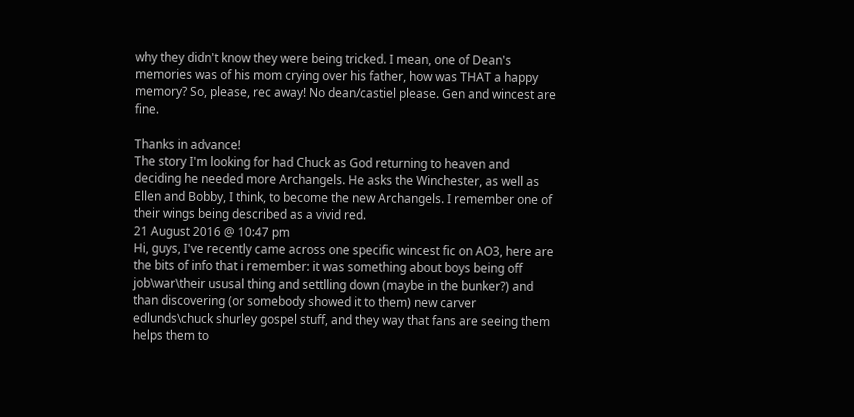why they didn't know they were being tricked. I mean, one of Dean's memories was of his mom crying over his father, how was THAT a happy memory? So, please, rec away! No dean/castiel please. Gen and wincest are fine.

Thanks in advance!
The story I'm looking for had Chuck as God returning to heaven and deciding he needed more Archangels. He asks the Winchester, as well as Ellen and Bobby, I think, to become the new Archangels. I remember one of their wings being described as a vivid red.
21 August 2016 @ 10:47 pm
Hi, guys, I've recently came across one specific wincest fic on AO3, here are the bits of info that i remember: it was something about boys being off job\war\their ususal thing and settlling down (maybe in the bunker?) and than discovering (or somebody showed it to them) new carver edlunds\chuck shurley gospel stuff, and they way that fans are seeing them helps them to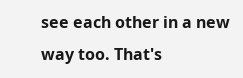see each other in a new way too. That's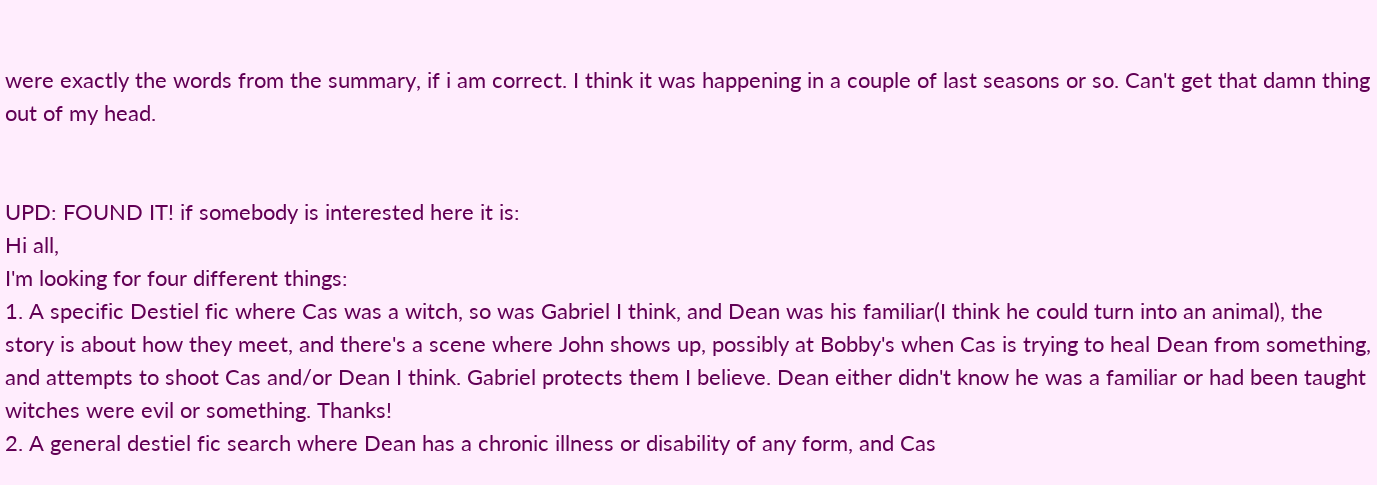were exactly the words from the summary, if i am correct. I think it was happening in a couple of last seasons or so. Can't get that damn thing out of my head.


UPD: FOUND IT! if somebody is interested here it is:
Hi all,
I'm looking for four different things:
1. A specific Destiel fic where Cas was a witch, so was Gabriel I think, and Dean was his familiar(I think he could turn into an animal), the story is about how they meet, and there's a scene where John shows up, possibly at Bobby's when Cas is trying to heal Dean from something, and attempts to shoot Cas and/or Dean I think. Gabriel protects them I believe. Dean either didn't know he was a familiar or had been taught witches were evil or something. Thanks!
2. A general destiel fic search where Dean has a chronic illness or disability of any form, and Cas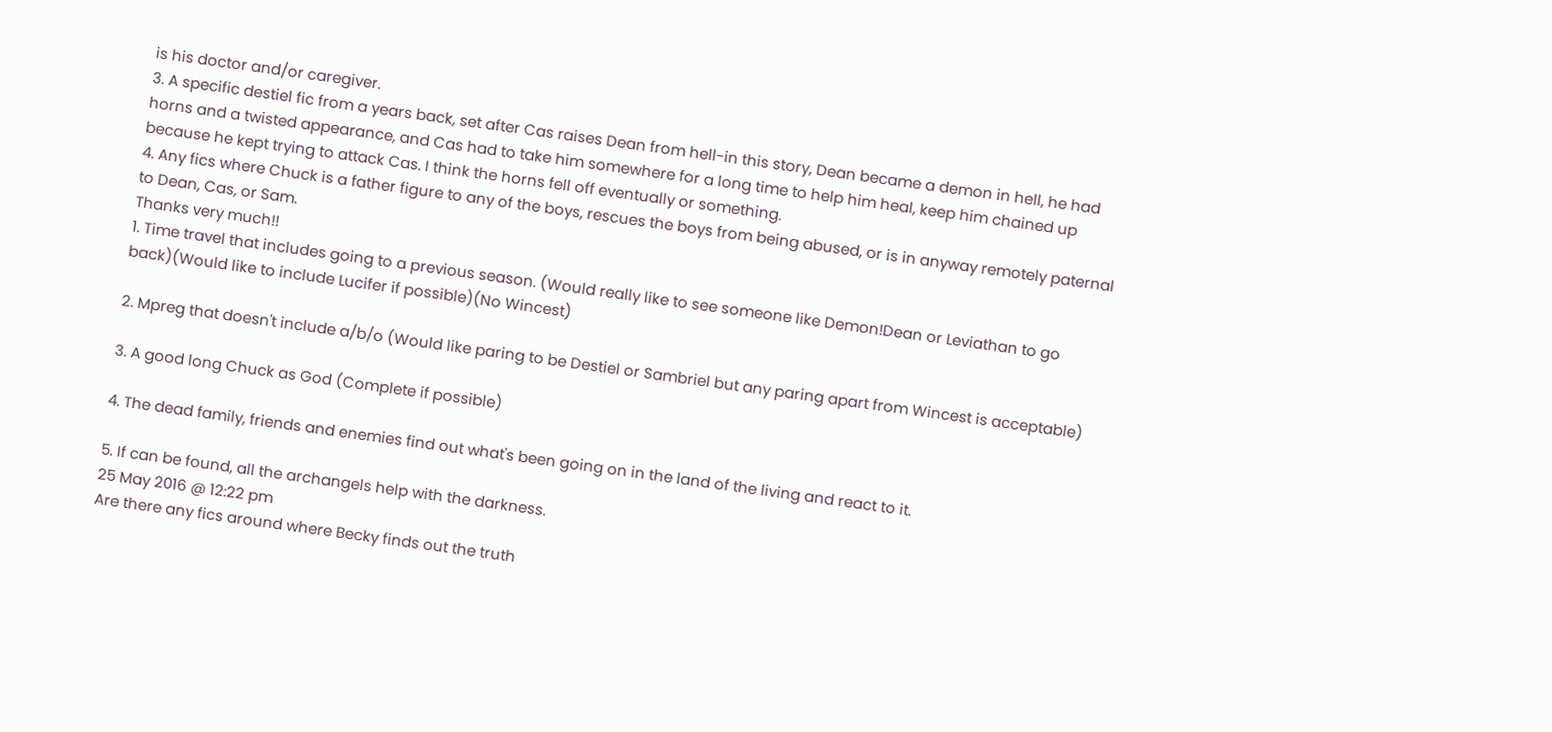is his doctor and/or caregiver.
3. A specific destiel fic from a years back, set after Cas raises Dean from hell-in this story, Dean became a demon in hell, he had horns and a twisted appearance, and Cas had to take him somewhere for a long time to help him heal, keep him chained up because he kept trying to attack Cas. I think the horns fell off eventually or something.
4. Any fics where Chuck is a father figure to any of the boys, rescues the boys from being abused, or is in anyway remotely paternal to Dean, Cas, or Sam.
Thanks very much!!
1. Time travel that includes going to a previous season. (Would really like to see someone like Demon!Dean or Leviathan to go back)(Would like to include Lucifer if possible)(No Wincest)

2. Mpreg that doesn't include a/b/o (Would like paring to be Destiel or Sambriel but any paring apart from Wincest is acceptable)

3. A good long Chuck as God (Complete if possible)

4. The dead family, friends and enemies find out what's been going on in the land of the living and react to it.

5. If can be found, all the archangels help with the darkness.
25 May 2016 @ 12:22 pm
Are there any fics around where Becky finds out the truth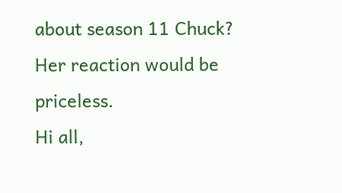about season 11 Chuck? Her reaction would be priceless.
Hi all,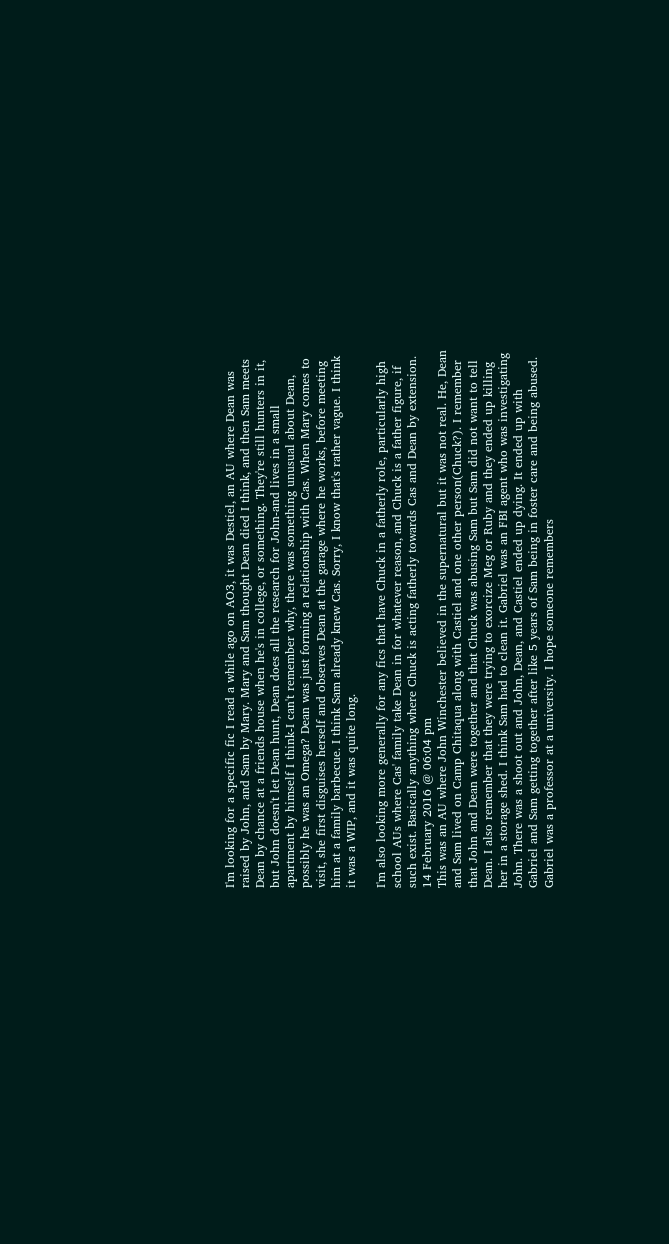I'm looking for a specific fic I read a while ago on AO3, it was Destiel, an AU where Dean was raised by John, and Sam by Mary. Mary and Sam thought Dean died I think, and then Sam meets Dean by chance at a friends house when he's in college, or something. They're still hunters in it, but John doesn't let Dean hunt, Dean does all the research for John-and lives in a small apartment by himself I think-I can't remember why, there was something unusual about Dean, possibly he was an Omega? Dean was just forming a relationship with Cas. When Mary comes to visit, she first disguises herself and observes Dean at the garage where he works, before meeting him at a family barbecue. I think Sam already knew Cas. Sorry, I know that's rather vague. I think it was a WIP, and it was quite long.

I'm also looking more generally for any fics that have Chuck in a fatherly role, particularly high school AUs where Cas' family take Dean in for whatever reason, and Chuck is a father figure, if such exist. Basically anything where Chuck is acting fatherly towards Cas and Dean by extension.
14 February 2016 @ 06:04 pm
This was an AU where John Winchester believed in the supernatural but it was not real. He, Dean and Sam lived on Camp Chitaqua along with Castiel and one other person(Chuck?). I remember that John and Dean were together and that Chuck was abusing Sam but Sam did not want to tell Dean. I also remember that they were trying to exorcize Meg or Ruby and they ended up killing her in a storage shed. I think Sam had to clean it. Gabriel was an FBI agent who was investigating John. There was a shoot out and John, Dean, and Castiel ended up dying. It ended up with Gabriel and Sam getting together after like 5 years of Sam being in foster care and being abused. Gabriel was a professor at a university. I hope someone remembers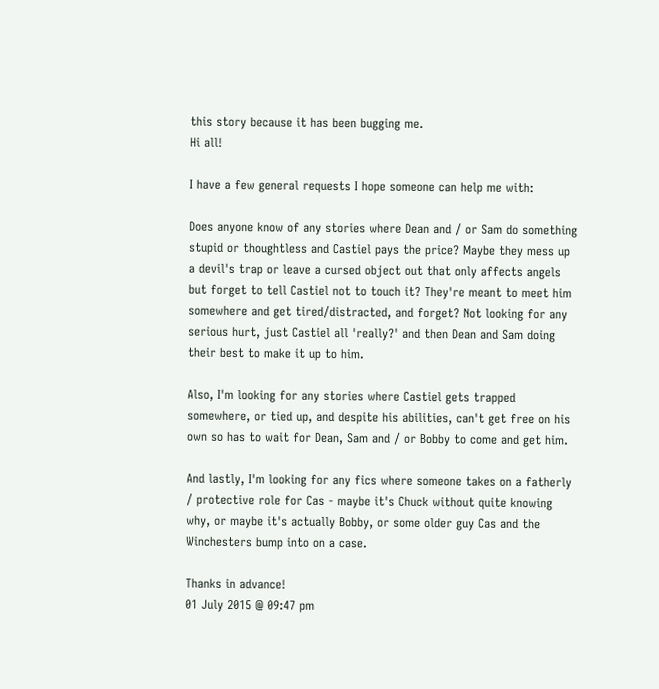this story because it has been bugging me.
Hi all!

I have a few general requests I hope someone can help me with:

Does anyone know of any stories where Dean and / or Sam do something stupid or thoughtless and Castiel pays the price? Maybe they mess up a devil's trap or leave a cursed object out that only affects angels but forget to tell Castiel not to touch it? They're meant to meet him somewhere and get tired/distracted, and forget? Not looking for any serious hurt, just Castiel all 'really?' and then Dean and Sam doing their best to make it up to him.

Also, I'm looking for any stories where Castiel gets trapped somewhere, or tied up, and despite his abilities, can't get free on his own so has to wait for Dean, Sam and / or Bobby to come and get him.

And lastly, I'm looking for any fics where someone takes on a fatherly / protective role for Cas - maybe it's Chuck without quite knowing why, or maybe it's actually Bobby, or some older guy Cas and the Winchesters bump into on a case.

Thanks in advance!
01 July 2015 @ 09:47 pm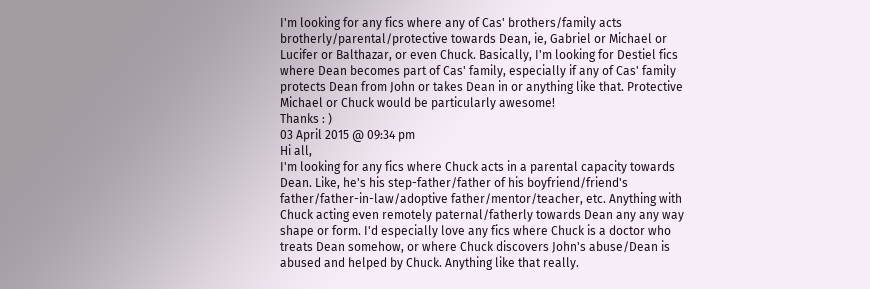I'm looking for any fics where any of Cas' brothers/family acts brotherly/parental/protective towards Dean, ie, Gabriel or Michael or Lucifer or Balthazar, or even Chuck. Basically, I'm looking for Destiel fics where Dean becomes part of Cas' family, especially if any of Cas' family protects Dean from John or takes Dean in or anything like that. Protective Michael or Chuck would be particularly awesome!
Thanks : )
03 April 2015 @ 09:34 pm
Hi all,
I'm looking for any fics where Chuck acts in a parental capacity towards Dean. Like, he's his step-father/father of his boyfriend/friend's father/father-in-law/adoptive father/mentor/teacher, etc. Anything with Chuck acting even remotely paternal/fatherly towards Dean any any way shape or form. I'd especially love any fics where Chuck is a doctor who treats Dean somehow, or where Chuck discovers John's abuse/Dean is abused and helped by Chuck. Anything like that really.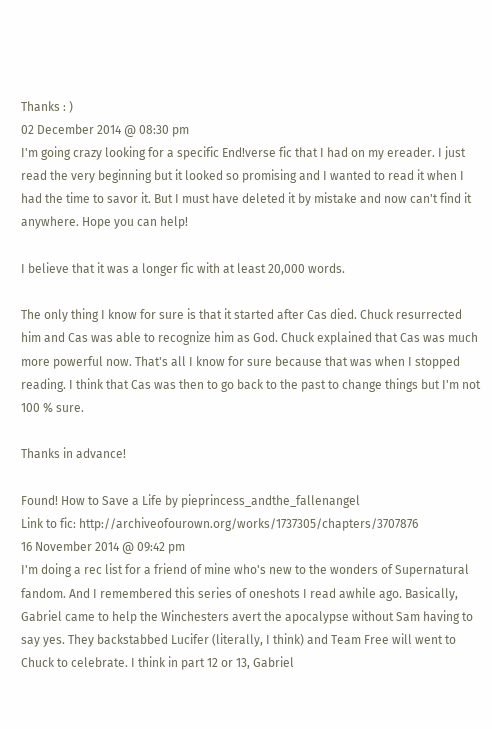Thanks : )
02 December 2014 @ 08:30 pm
I'm going crazy looking for a specific End!verse fic that I had on my ereader. I just read the very beginning but it looked so promising and I wanted to read it when I had the time to savor it. But I must have deleted it by mistake and now can't find it anywhere. Hope you can help!

I believe that it was a longer fic with at least 20,000 words.

The only thing I know for sure is that it started after Cas died. Chuck resurrected him and Cas was able to recognize him as God. Chuck explained that Cas was much more powerful now. That's all I know for sure because that was when I stopped reading. I think that Cas was then to go back to the past to change things but I'm not 100 % sure.

Thanks in advance!

Found! How to Save a Life by pieprincess_andthe_fallenangel
Link to fic: http://archiveofourown.org/works/1737305/chapters/3707876
16 November 2014 @ 09:42 pm
I'm doing a rec list for a friend of mine who's new to the wonders of Supernatural fandom. And I remembered this series of oneshots I read awhile ago. Basically, Gabriel came to help the Winchesters avert the apocalypse without Sam having to say yes. They backstabbed Lucifer (literally, I think) and Team Free will went to Chuck to celebrate. I think in part 12 or 13, Gabriel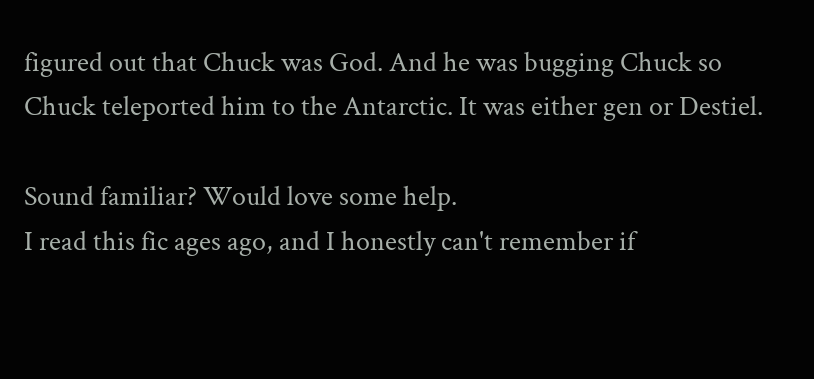figured out that Chuck was God. And he was bugging Chuck so Chuck teleported him to the Antarctic. It was either gen or Destiel.

Sound familiar? Would love some help.
I read this fic ages ago, and I honestly can't remember if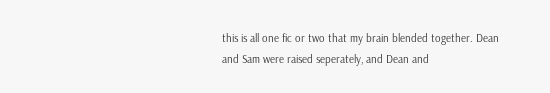this is all one fic or two that my brain blended together. Dean and Sam were raised seperately, and Dean and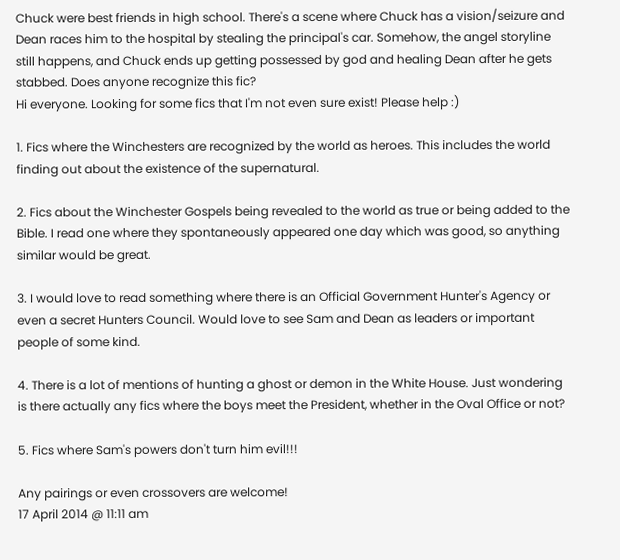Chuck were best friends in high school. There's a scene where Chuck has a vision/seizure and Dean races him to the hospital by stealing the principal's car. Somehow, the angel storyline still happens, and Chuck ends up getting possessed by god and healing Dean after he gets stabbed. Does anyone recognize this fic?
Hi everyone. Looking for some fics that I'm not even sure exist! Please help :)

1. Fics where the Winchesters are recognized by the world as heroes. This includes the world finding out about the existence of the supernatural.

2. Fics about the Winchester Gospels being revealed to the world as true or being added to the Bible. I read one where they spontaneously appeared one day which was good, so anything similar would be great.

3. I would love to read something where there is an Official Government Hunter's Agency or even a secret Hunters Council. Would love to see Sam and Dean as leaders or important people of some kind.

4. There is a lot of mentions of hunting a ghost or demon in the White House. Just wondering is there actually any fics where the boys meet the President, whether in the Oval Office or not?

5. Fics where Sam's powers don't turn him evil!!!

Any pairings or even crossovers are welcome!
17 April 2014 @ 11:11 am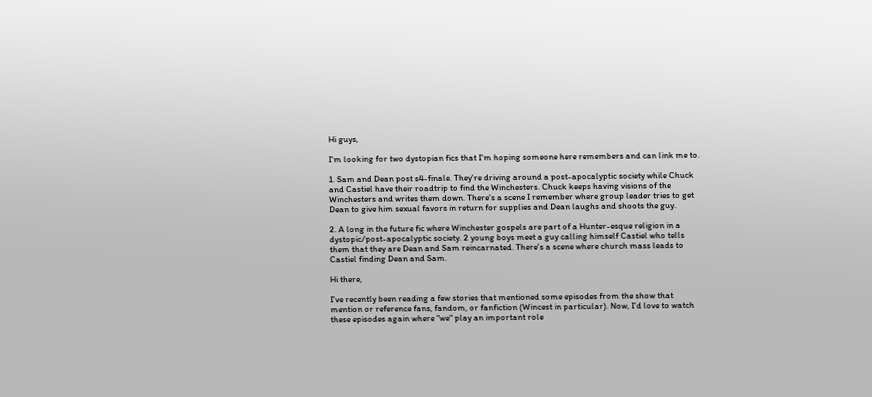Hi guys,

I'm looking for two dystopian fics that I'm hoping someone here remembers and can link me to.

1. Sam and Dean post s4-finale. They're driving around a post-apocalyptic society while Chuck and Castiel have their roadtrip to find the Winchesters. Chuck keeps having visions of the Winchesters and writes them down. There's a scene I remember where group leader tries to get Dean to give him sexual favors in return for supplies and Dean laughs and shoots the guy.

2. A long in the future fic where Winchester gospels are part of a Hunter-esque religion in a dystopic/post-apocalyptic society. 2 young boys meet a guy calling himself Castiel who tells them that they are Dean and Sam reincarnated. There's a scene where church mass leads to Castiel finding Dean and Sam.

Hi there,

I've recently been reading a few stories that mentioned some episodes from the show that mention or reference fans, fandom, or fanfiction (Wincest in particular). Now, I'd love to watch these episodes again where "we" play an important role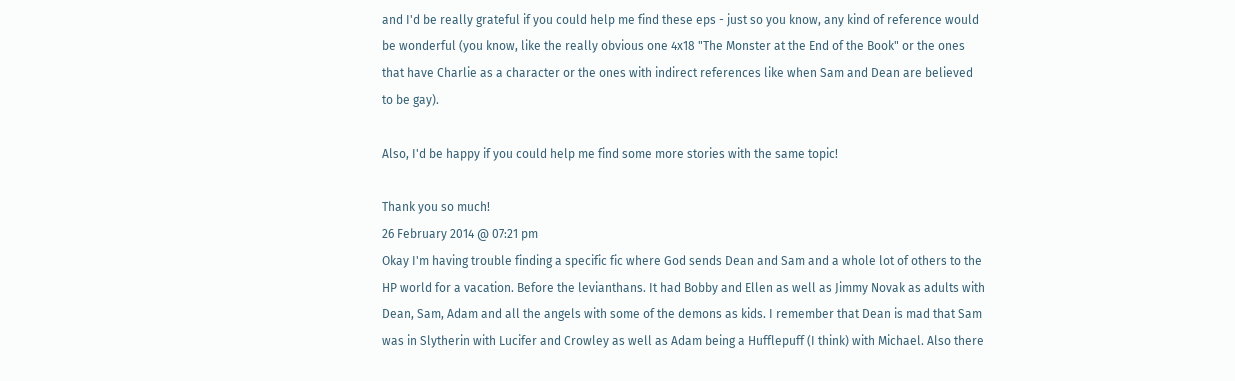and I'd be really grateful if you could help me find these eps - just so you know, any kind of reference would be wonderful (you know, like the really obvious one 4x18 "The Monster at the End of the Book" or the ones that have Charlie as a character or the ones with indirect references like when Sam and Dean are believed to be gay).

Also, I'd be happy if you could help me find some more stories with the same topic!

Thank you so much!
26 February 2014 @ 07:21 pm
Okay I'm having trouble finding a specific fic where God sends Dean and Sam and a whole lot of others to the HP world for a vacation. Before the levianthans. It had Bobby and Ellen as well as Jimmy Novak as adults with Dean, Sam, Adam and all the angels with some of the demons as kids. I remember that Dean is mad that Sam was in Slytherin with Lucifer and Crowley as well as Adam being a Hufflepuff (I think) with Michael. Also there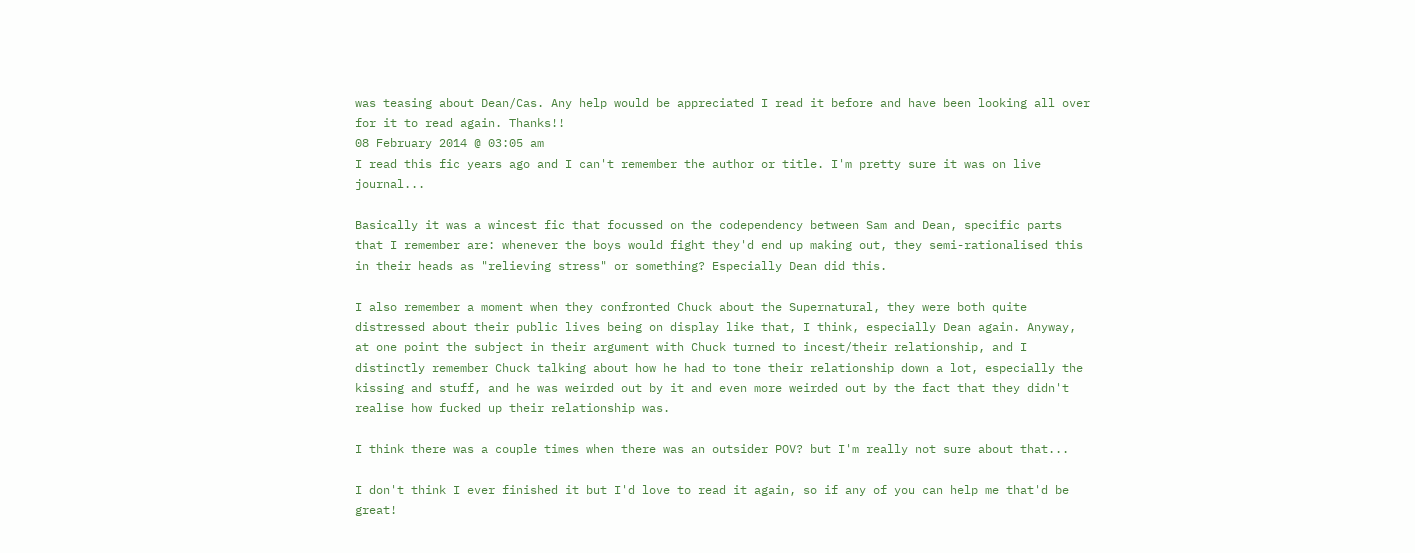was teasing about Dean/Cas. Any help would be appreciated I read it before and have been looking all over for it to read again. Thanks!!
08 February 2014 @ 03:05 am
I read this fic years ago and I can't remember the author or title. I'm pretty sure it was on live journal...

Basically it was a wincest fic that focussed on the codependency between Sam and Dean, specific parts that I remember are: whenever the boys would fight they'd end up making out, they semi-rationalised this in their heads as "relieving stress" or something? Especially Dean did this.

I also remember a moment when they confronted Chuck about the Supernatural, they were both quite distressed about their public lives being on display like that, I think, especially Dean again. Anyway, at one point the subject in their argument with Chuck turned to incest/their relationship, and I distinctly remember Chuck talking about how he had to tone their relationship down a lot, especially the kissing and stuff, and he was weirded out by it and even more weirded out by the fact that they didn't realise how fucked up their relationship was.

I think there was a couple times when there was an outsider POV? but I'm really not sure about that...

I don't think I ever finished it but I'd love to read it again, so if any of you can help me that'd be great!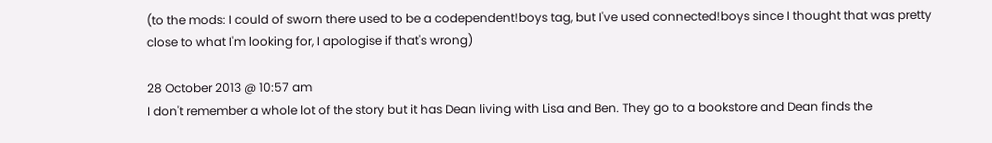(to the mods: I could of sworn there used to be a codependent!boys tag, but I've used connected!boys since I thought that was pretty close to what I'm looking for, I apologise if that's wrong)

28 October 2013 @ 10:57 am
I don't remember a whole lot of the story but it has Dean living with Lisa and Ben. They go to a bookstore and Dean finds the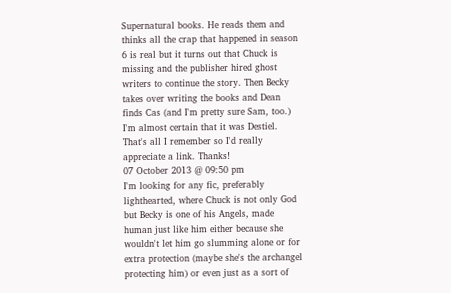Supernatural books. He reads them and thinks all the crap that happened in season 6 is real but it turns out that Chuck is missing and the publisher hired ghost writers to continue the story. Then Becky takes over writing the books and Dean finds Cas (and I'm pretty sure Sam, too.) I'm almost certain that it was Destiel. That's all I remember so I'd really appreciate a link. Thanks!
07 October 2013 @ 09:50 pm
I'm looking for any fic, preferably lighthearted, where Chuck is not only God but Becky is one of his Angels, made human just like him either because she wouldn't let him go slumming alone or for extra protection (maybe she's the archangel protecting him) or even just as a sort of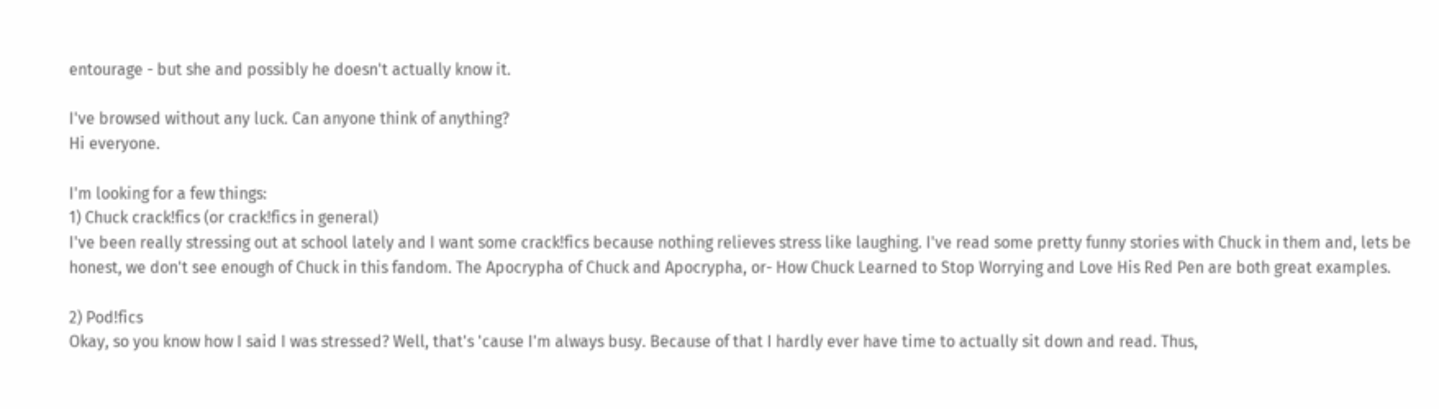entourage - but she and possibly he doesn't actually know it.

I've browsed without any luck. Can anyone think of anything?
Hi everyone.

I'm looking for a few things:
1) Chuck crack!fics (or crack!fics in general)
I've been really stressing out at school lately and I want some crack!fics because nothing relieves stress like laughing. I've read some pretty funny stories with Chuck in them and, lets be honest, we don't see enough of Chuck in this fandom. The Apocrypha of Chuck and Apocrypha, or- How Chuck Learned to Stop Worrying and Love His Red Pen are both great examples.

2) Pod!fics
Okay, so you know how I said I was stressed? Well, that's 'cause I'm always busy. Because of that I hardly ever have time to actually sit down and read. Thus,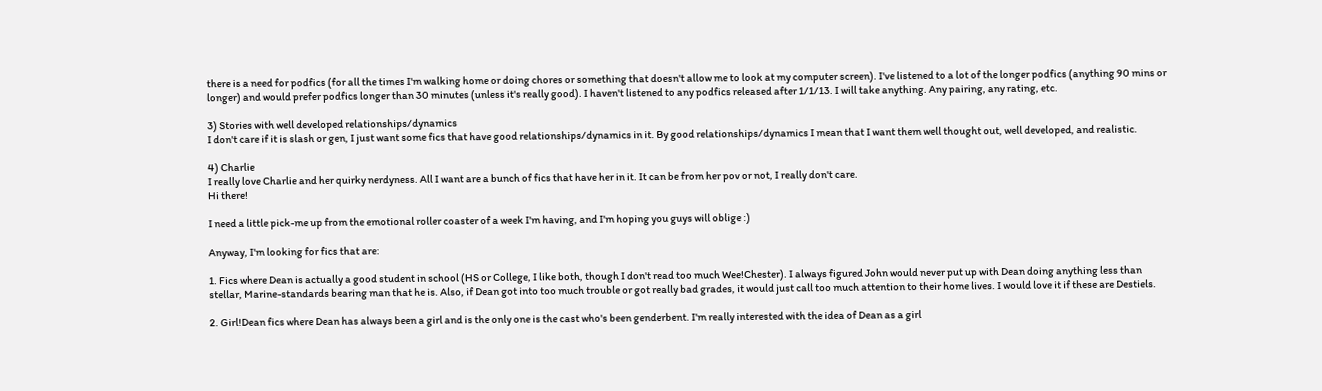there is a need for podfics (for all the times I'm walking home or doing chores or something that doesn't allow me to look at my computer screen). I've listened to a lot of the longer podfics (anything 90 mins or longer) and would prefer podfics longer than 30 minutes (unless it's really good). I haven't listened to any podfics released after 1/1/13. I will take anything. Any pairing, any rating, etc.

3) Stories with well developed relationships/dynamics
I don't care if it is slash or gen, I just want some fics that have good relationships/dynamics in it. By good relationships/dynamics I mean that I want them well thought out, well developed, and realistic.

4) Charlie
I really love Charlie and her quirky nerdyness. All I want are a bunch of fics that have her in it. It can be from her pov or not, I really don't care.
Hi there!

I need a little pick-me up from the emotional roller coaster of a week I'm having, and I'm hoping you guys will oblige :)

Anyway, I'm looking for fics that are:

1. Fics where Dean is actually a good student in school (HS or College, I like both, though I don't read too much Wee!Chester). I always figured John would never put up with Dean doing anything less than stellar, Marine-standards bearing man that he is. Also, if Dean got into too much trouble or got really bad grades, it would just call too much attention to their home lives. I would love it if these are Destiels.

2. Girl!Dean fics where Dean has always been a girl and is the only one is the cast who's been genderbent. I'm really interested with the idea of Dean as a girl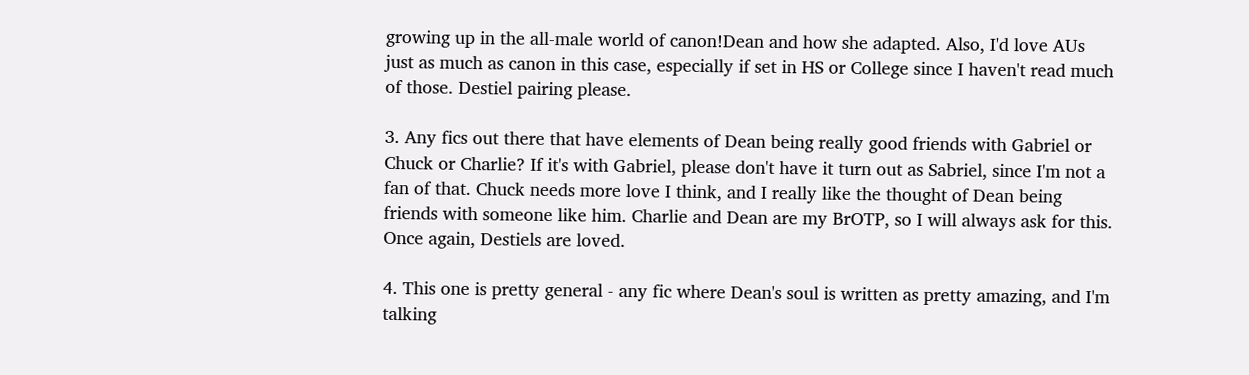growing up in the all-male world of canon!Dean and how she adapted. Also, I'd love AUs just as much as canon in this case, especially if set in HS or College since I haven't read much of those. Destiel pairing please.

3. Any fics out there that have elements of Dean being really good friends with Gabriel or Chuck or Charlie? If it's with Gabriel, please don't have it turn out as Sabriel, since I'm not a fan of that. Chuck needs more love I think, and I really like the thought of Dean being friends with someone like him. Charlie and Dean are my BrOTP, so I will always ask for this. Once again, Destiels are loved.

4. This one is pretty general - any fic where Dean's soul is written as pretty amazing, and I'm talking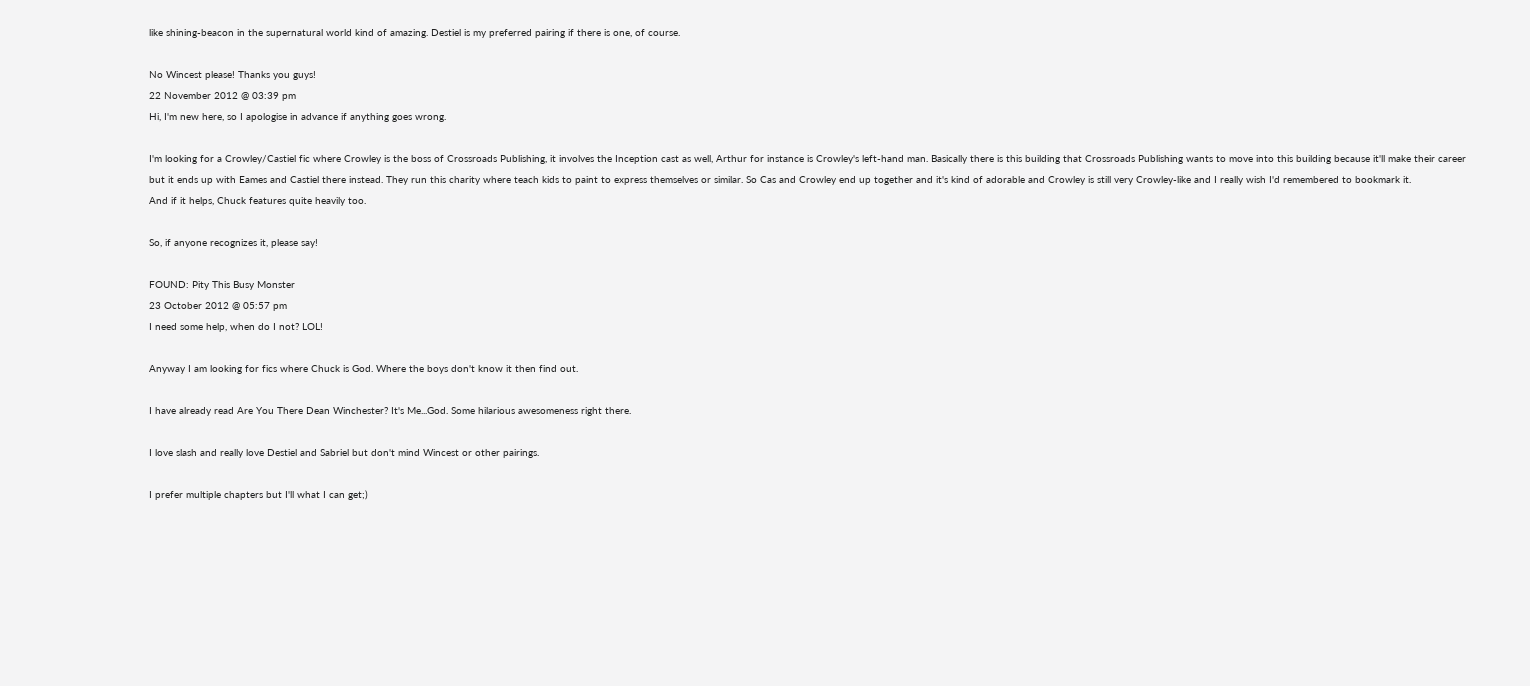like shining-beacon in the supernatural world kind of amazing. Destiel is my preferred pairing if there is one, of course.

No Wincest please! Thanks you guys!
22 November 2012 @ 03:39 pm
Hi, I'm new here, so I apologise in advance if anything goes wrong.

I'm looking for a Crowley/Castiel fic where Crowley is the boss of Crossroads Publishing, it involves the Inception cast as well, Arthur for instance is Crowley's left-hand man. Basically there is this building that Crossroads Publishing wants to move into this building because it'll make their career but it ends up with Eames and Castiel there instead. They run this charity where teach kids to paint to express themselves or similar. So Cas and Crowley end up together and it's kind of adorable and Crowley is still very Crowley-like and I really wish I'd remembered to bookmark it.
And if it helps, Chuck features quite heavily too.

So, if anyone recognizes it, please say!

FOUND: Pity This Busy Monster
23 October 2012 @ 05:57 pm
I need some help, when do I not? LOL!

Anyway I am looking for fics where Chuck is God. Where the boys don't know it then find out.

I have already read Are You There Dean Winchester? It's Me...God. Some hilarious awesomeness right there.

I love slash and really love Destiel and Sabriel but don't mind Wincest or other pairings.

I prefer multiple chapters but I'll what I can get;)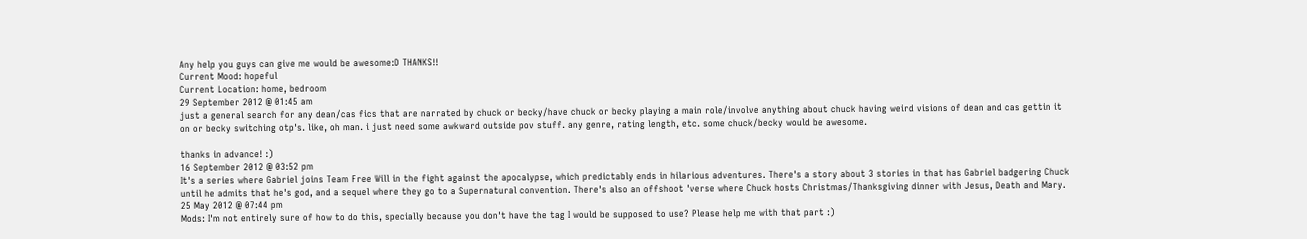Any help you guys can give me would be awesome:D THANKS!!
Current Mood: hopeful
Current Location: home, bedroom
29 September 2012 @ 01:45 am
just a general search for any dean/cas fics that are narrated by chuck or becky/have chuck or becky playing a main role/involve anything about chuck having weird visions of dean and cas gettin it on or becky switching otp's. like, oh man. i just need some awkward outside pov stuff. any genre, rating length, etc. some chuck/becky would be awesome.

thanks in advance! :)
16 September 2012 @ 03:52 pm
It's a series where Gabriel joins Team Free Will in the fight against the apocalypse, which predictably ends in hilarious adventures. There's a story about 3 stories in that has Gabriel badgering Chuck until he admits that he's god, and a sequel where they go to a Supernatural convention. There's also an offshoot 'verse where Chuck hosts Christmas/Thanksgiving dinner with Jesus, Death and Mary.
25 May 2012 @ 07:44 pm
Mods: I'm not entirely sure of how to do this, specially because you don't have the tag I would be supposed to use? Please help me with that part :)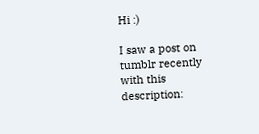Hi :)

I saw a post on tumblr recently with this description: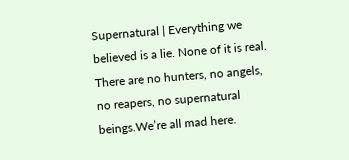Supernatural | Everything we believed is a lie. None of it is real. There are no hunters, no angels, no reapers, no supernatural beings.We’re all mad here.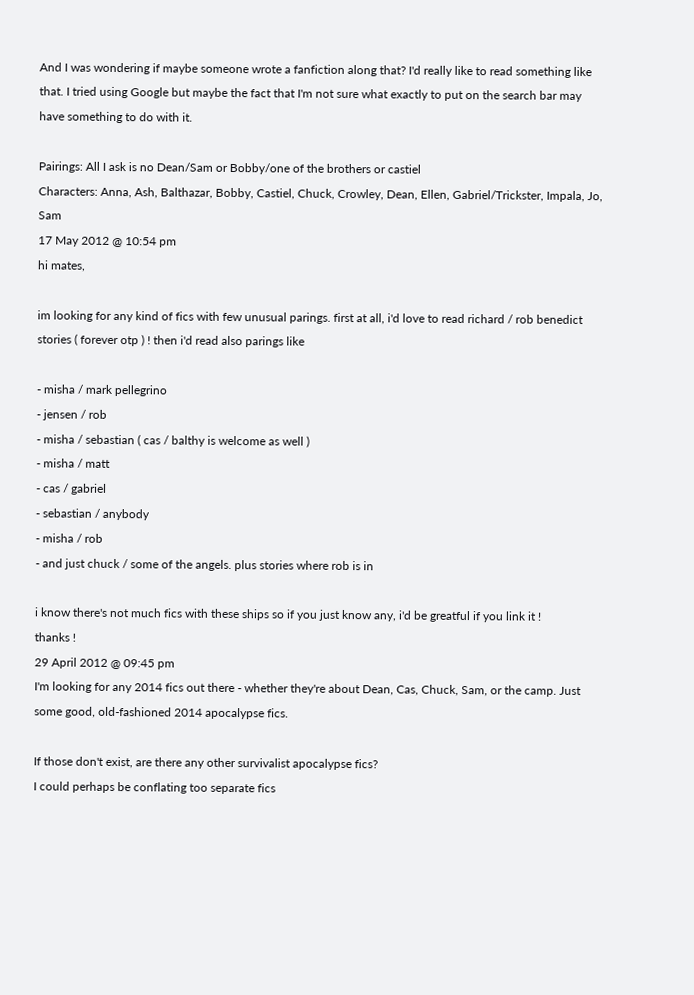And I was wondering if maybe someone wrote a fanfiction along that? I'd really like to read something like that. I tried using Google but maybe the fact that I'm not sure what exactly to put on the search bar may have something to do with it.

Pairings: All I ask is no Dean/Sam or Bobby/one of the brothers or castiel
Characters: Anna, Ash, Balthazar, Bobby, Castiel, Chuck, Crowley, Dean, Ellen, Gabriel/Trickster, Impala, Jo, Sam
17 May 2012 @ 10:54 pm
hi mates,

im looking for any kind of fics with few unusual parings. first at all, i'd love to read richard / rob benedict stories ( forever otp ) ! then i'd read also parings like

- misha / mark pellegrino
- jensen / rob
- misha / sebastian ( cas / balthy is welcome as well )
- misha / matt
- cas / gabriel
- sebastian / anybody
- misha / rob
- and just chuck / some of the angels. plus stories where rob is in

i know there's not much fics with these ships so if you just know any, i'd be greatful if you link it !
thanks !
29 April 2012 @ 09:45 pm
I'm looking for any 2014 fics out there - whether they're about Dean, Cas, Chuck, Sam, or the camp. Just some good, old-fashioned 2014 apocalypse fics.

If those don't exist, are there any other survivalist apocalypse fics?
I could perhaps be conflating too separate fics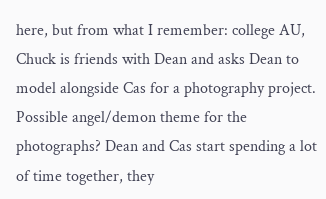here, but from what I remember: college AU, Chuck is friends with Dean and asks Dean to model alongside Cas for a photography project. Possible angel/demon theme for the photographs? Dean and Cas start spending a lot of time together, they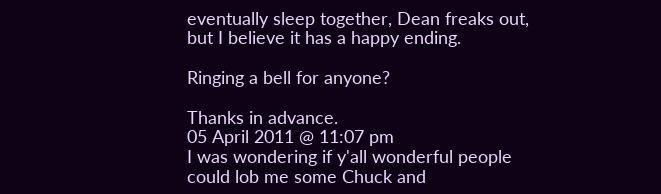eventually sleep together, Dean freaks out, but I believe it has a happy ending.

Ringing a bell for anyone?

Thanks in advance.
05 April 2011 @ 11:07 pm
I was wondering if y'all wonderful people could lob me some Chuck and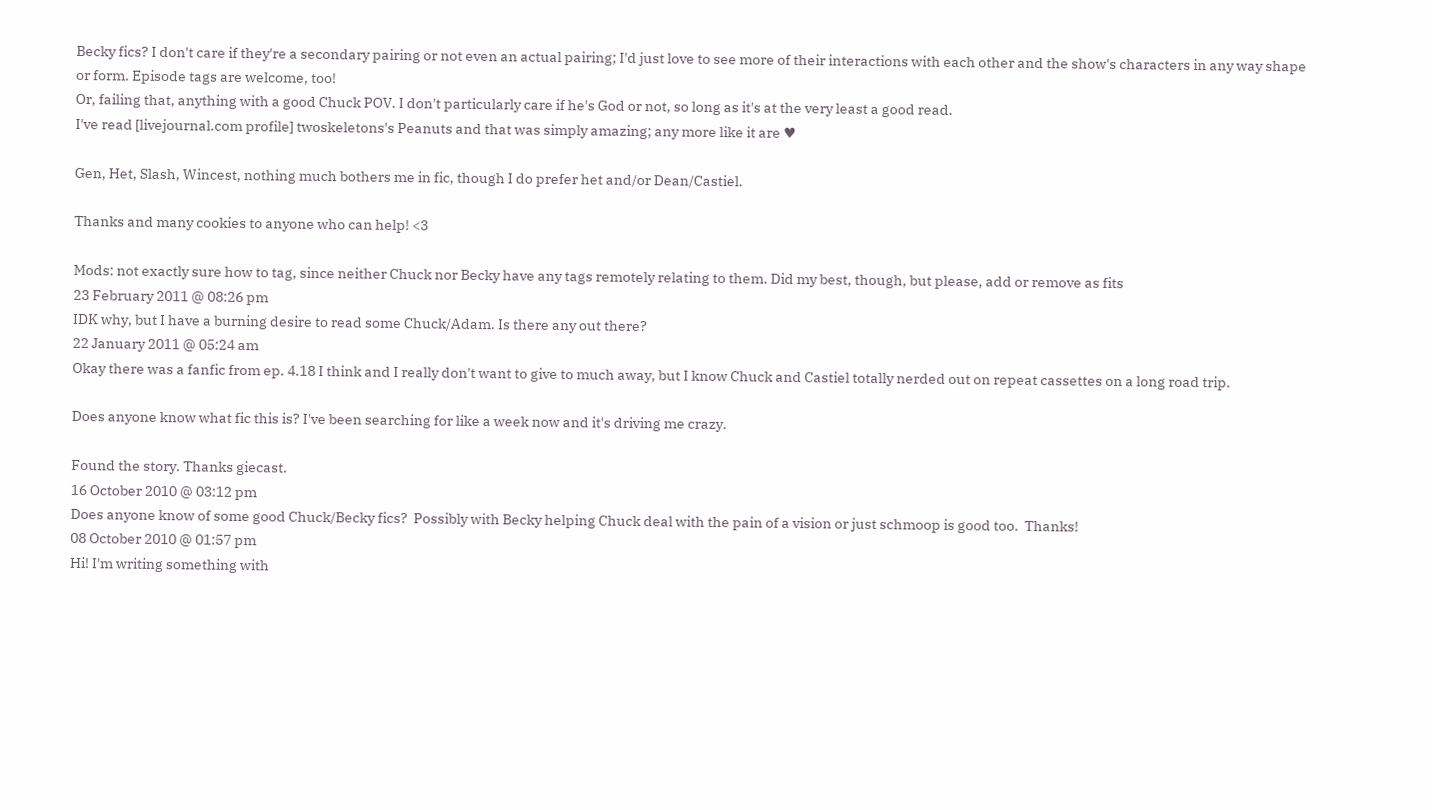Becky fics? I don't care if they're a secondary pairing or not even an actual pairing; I'd just love to see more of their interactions with each other and the show's characters in any way shape or form. Episode tags are welcome, too!
Or, failing that, anything with a good Chuck POV. I don't particularly care if he's God or not, so long as it's at the very least a good read.
I've read [livejournal.com profile] twoskeletons's Peanuts and that was simply amazing; any more like it are ♥

Gen, Het, Slash, Wincest, nothing much bothers me in fic, though I do prefer het and/or Dean/Castiel.

Thanks and many cookies to anyone who can help! <3

Mods: not exactly sure how to tag, since neither Chuck nor Becky have any tags remotely relating to them. Did my best, though, but please, add or remove as fits
23 February 2011 @ 08:26 pm
IDK why, but I have a burning desire to read some Chuck/Adam. Is there any out there?
22 January 2011 @ 05:24 am
Okay there was a fanfic from ep. 4.18 I think and I really don't want to give to much away, but I know Chuck and Castiel totally nerded out on repeat cassettes on a long road trip.

Does anyone know what fic this is? I've been searching for like a week now and it's driving me crazy.

Found the story. Thanks giecast.
16 October 2010 @ 03:12 pm
Does anyone know of some good Chuck/Becky fics?  Possibly with Becky helping Chuck deal with the pain of a vision or just schmoop is good too.  Thanks!
08 October 2010 @ 01:57 pm
Hi! I'm writing something with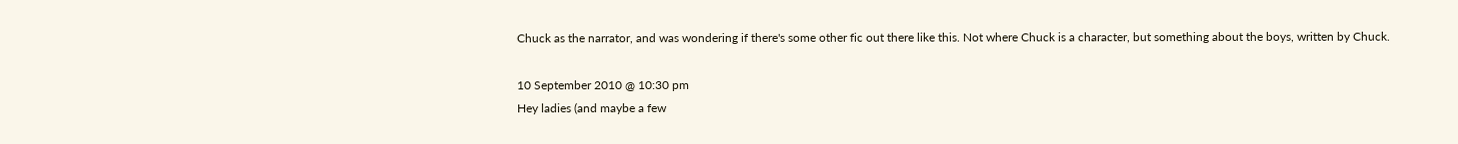Chuck as the narrator, and was wondering if there's some other fic out there like this. Not where Chuck is a character, but something about the boys, written by Chuck.

10 September 2010 @ 10:30 pm
Hey ladies (and maybe a few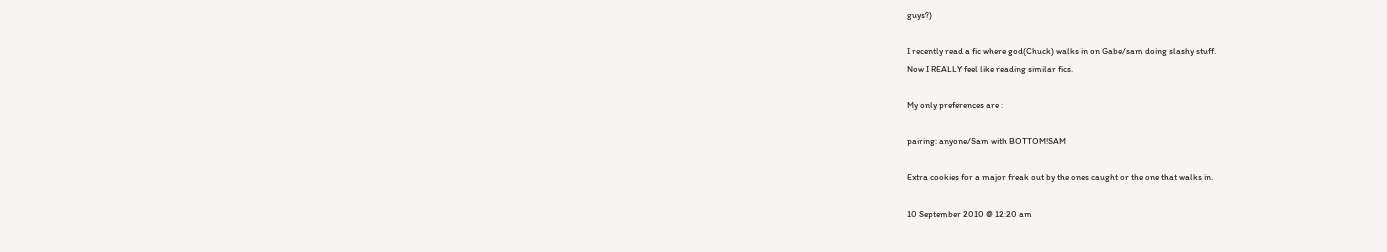guys?)

I recently read a fic where god(Chuck) walks in on Gabe/sam doing slashy stuff.
Now I REALLY feel like reading similar fics.

My only preferences are :

pairing: anyone/Sam with BOTTOM!SAM

Extra cookies for a major freak out by the ones caught or the one that walks in.

10 September 2010 @ 12:20 am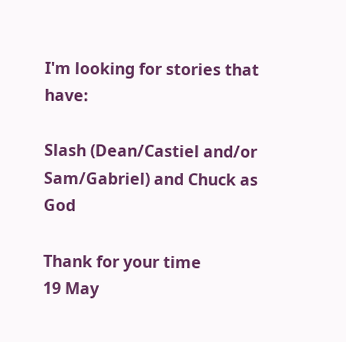I'm looking for stories that have:

Slash (Dean/Castiel and/or Sam/Gabriel) and Chuck as God

Thank for your time
19 May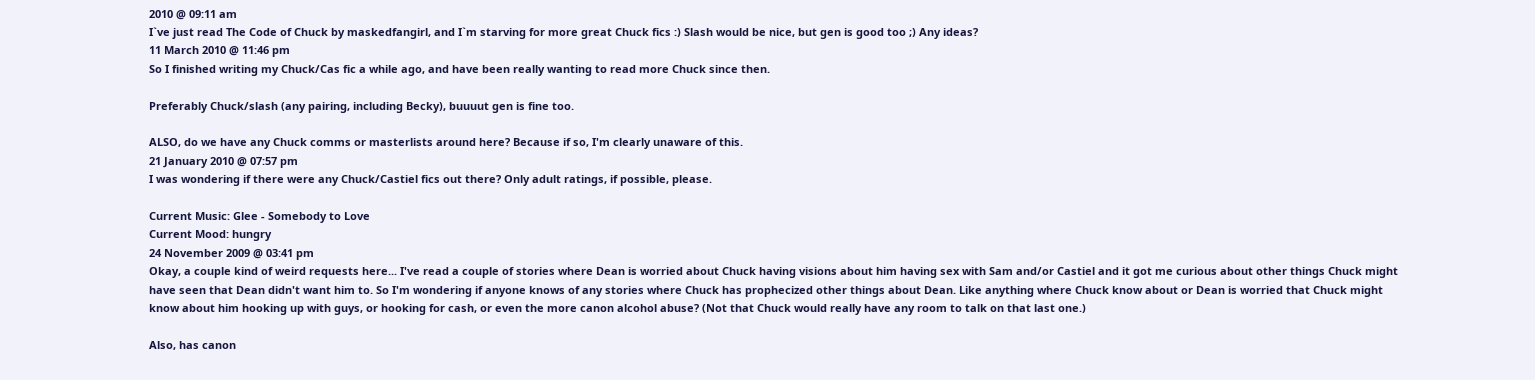2010 @ 09:11 am
I`ve just read The Code of Chuck by maskedfangirl, and I`m starving for more great Chuck fics :) Slash would be nice, but gen is good too ;) Any ideas?
11 March 2010 @ 11:46 pm
So I finished writing my Chuck/Cas fic a while ago, and have been really wanting to read more Chuck since then.

Preferably Chuck/slash (any pairing, including Becky), buuuut gen is fine too.

ALSO, do we have any Chuck comms or masterlists around here? Because if so, I'm clearly unaware of this.
21 January 2010 @ 07:57 pm
I was wondering if there were any Chuck/Castiel fics out there? Only adult ratings, if possible, please.

Current Music: Glee - Somebody to Love
Current Mood: hungry
24 November 2009 @ 03:41 pm
Okay, a couple kind of weird requests here... I've read a couple of stories where Dean is worried about Chuck having visions about him having sex with Sam and/or Castiel and it got me curious about other things Chuck might have seen that Dean didn't want him to. So I'm wondering if anyone knows of any stories where Chuck has prophecized other things about Dean. Like anything where Chuck know about or Dean is worried that Chuck might know about him hooking up with guys, or hooking for cash, or even the more canon alcohol abuse? (Not that Chuck would really have any room to talk on that last one.)

Also, has canon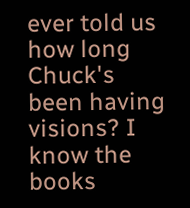ever told us how long Chuck's been having visions? I know the books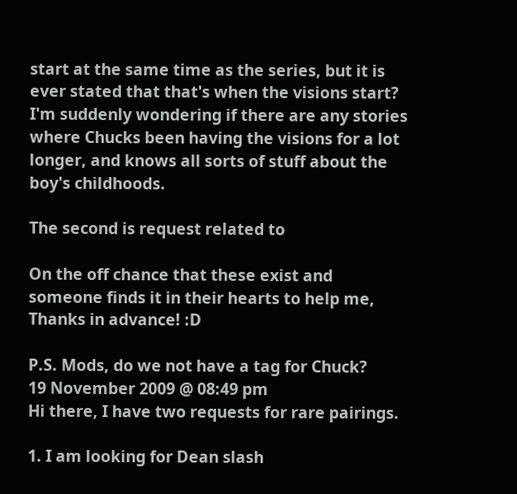start at the same time as the series, but it is ever stated that that's when the visions start? I'm suddenly wondering if there are any stories where Chucks been having the visions for a lot longer, and knows all sorts of stuff about the boy's childhoods.

The second is request related to

On the off chance that these exist and someone finds it in their hearts to help me, Thanks in advance! :D

P.S. Mods, do we not have a tag for Chuck?
19 November 2009 @ 08:49 pm
Hi there, I have two requests for rare pairings.

1. I am looking for Dean slash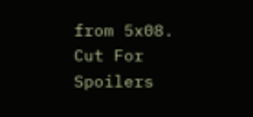from 5x08. Cut For Spoilers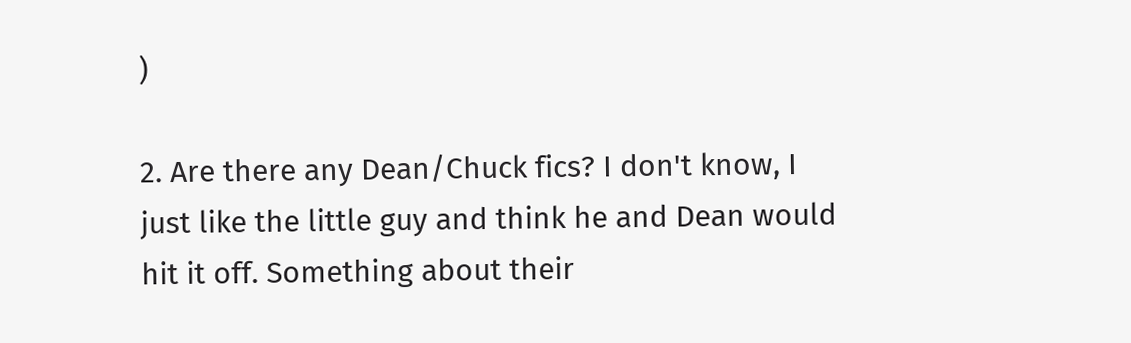)

2. Are there any Dean/Chuck fics? I don't know, I just like the little guy and think he and Dean would hit it off. Something about their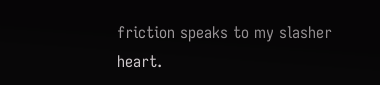friction speaks to my slasher heart.